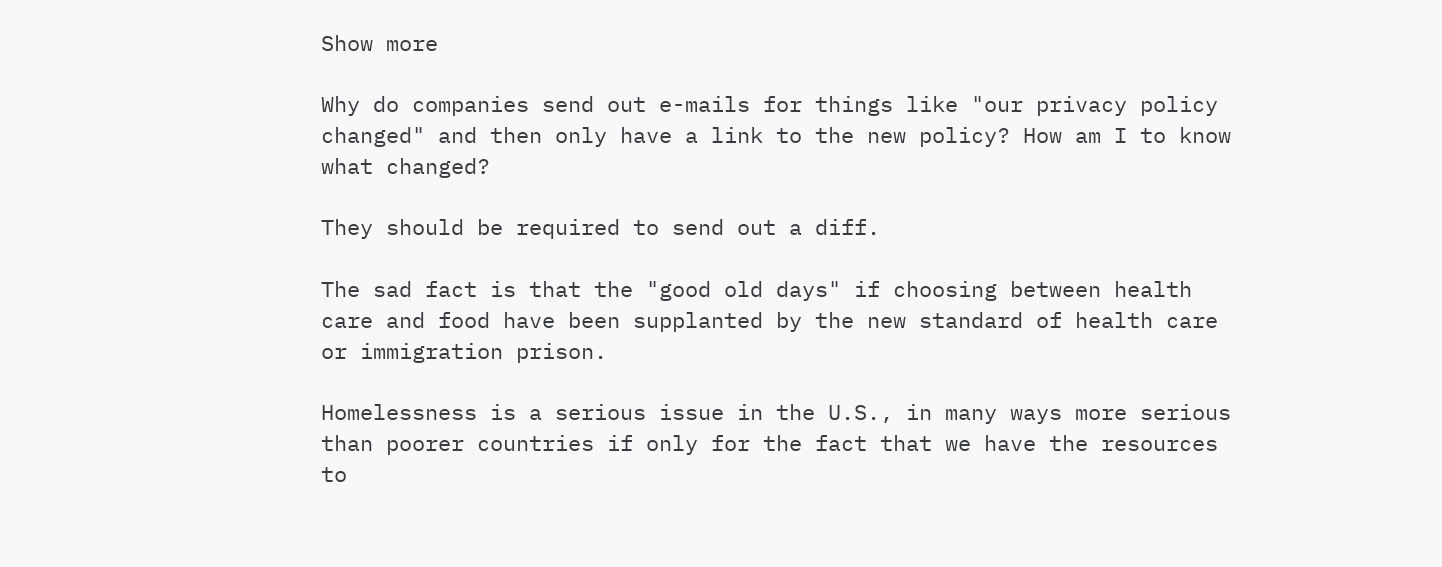Show more

Why do companies send out e-mails for things like "our privacy policy changed" and then only have a link to the new policy? How am I to know what changed?

They should be required to send out a diff.

The sad fact is that the "good old days" if choosing between health care and food have been supplanted by the new standard of health care or immigration prison.

Homelessness is a serious issue in the U.S., in many ways more serious than poorer countries if only for the fact that we have the resources to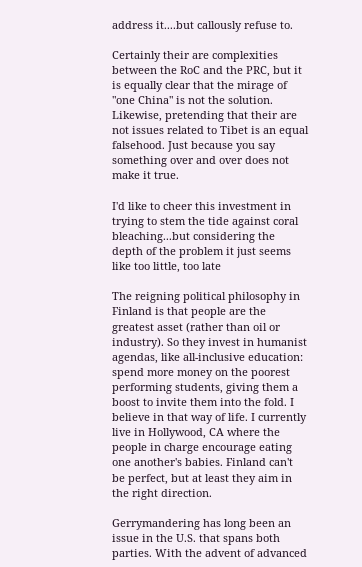address it....but callously refuse to.

Certainly their are complexities between the RoC and the PRC, but it is equally clear that the mirage of "one China" is not the solution. Likewise, pretending that their are not issues related to Tibet is an equal falsehood. Just because you say something over and over does not make it true.

I'd like to cheer this investment in trying to stem the tide against coral bleaching...but considering the depth of the problem it just seems like too little, too late

The reigning political philosophy in Finland is that people are the greatest asset (rather than oil or industry). So they invest in humanist agendas, like all-inclusive education: spend more money on the poorest performing students, giving them a boost to invite them into the fold. I believe in that way of life. I currently live in Hollywood, CA where the people in charge encourage eating one another's babies. Finland can't be perfect, but at least they aim in the right direction.

Gerrymandering has long been an issue in the U.S. that spans both parties. With the advent of advanced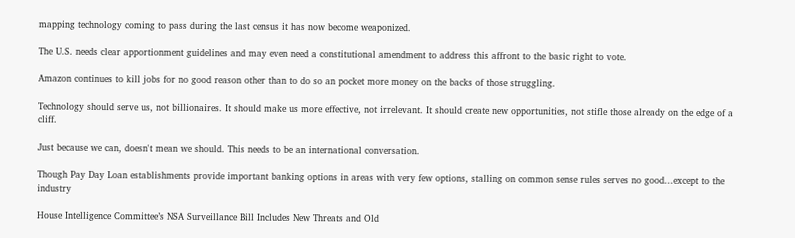mapping technology coming to pass during the last census it has now become weaponized.

The U.S. needs clear apportionment guidelines and may even need a constitutional amendment to address this affront to the basic right to vote.

Amazon continues to kill jobs for no good reason other than to do so an pocket more money on the backs of those struggling.

Technology should serve us, not billionaires. It should make us more effective, not irrelevant. It should create new opportunities, not stifle those already on the edge of a cliff.

Just because we can, doesn't mean we should. This needs to be an international conversation.

Though Pay Day Loan establishments provide important banking options in areas with very few options, stalling on common sense rules serves no good...except to the industry

House Intelligence Committee’s NSA Surveillance Bill Includes New Threats and Old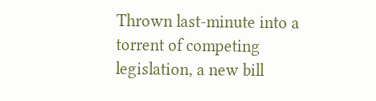Thrown last-minute into a torrent of competing legislation, a new bill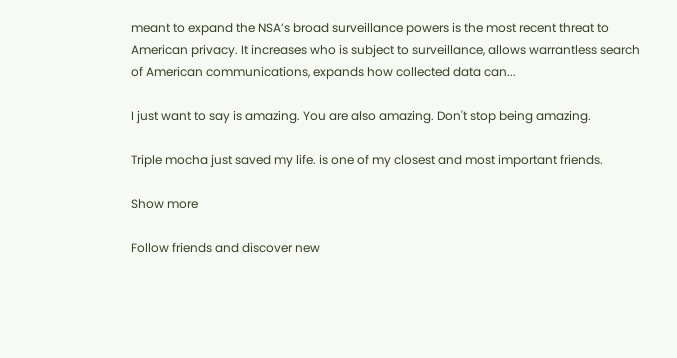meant to expand the NSA’s broad surveillance powers is the most recent threat to American privacy. It increases who is subject to surveillance, allows warrantless search of American communications, expands how collected data can...

I just want to say is amazing. You are also amazing. Don't stop being amazing.

Triple mocha just saved my life. is one of my closest and most important friends.

Show more

Follow friends and discover new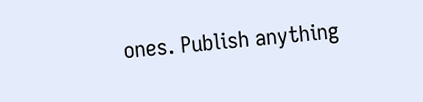ones. Publish anything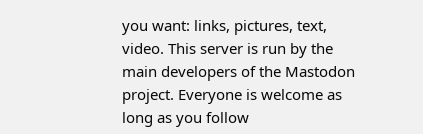you want: links, pictures, text, video. This server is run by the main developers of the Mastodon project. Everyone is welcome as long as you follow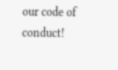our code of conduct!